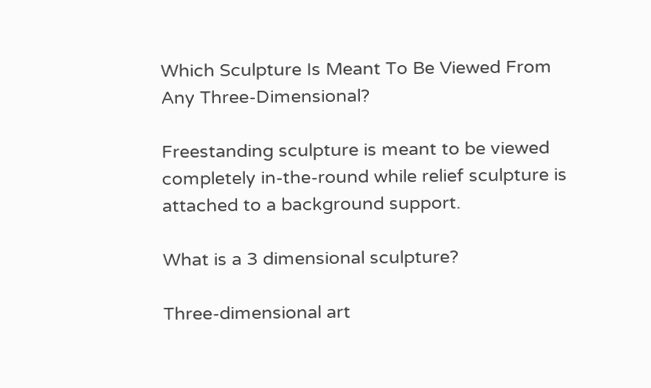Which Sculpture Is Meant To Be Viewed From Any Three-Dimensional?

Freestanding sculpture is meant to be viewed completely in-the-round while relief sculpture is attached to a background support.

What is a 3 dimensional sculpture?

Three-dimensional art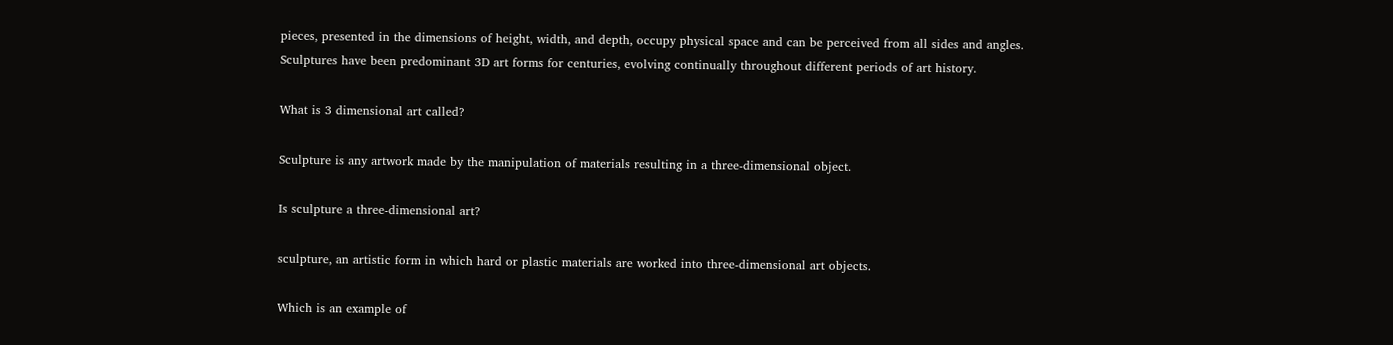pieces, presented in the dimensions of height, width, and depth, occupy physical space and can be perceived from all sides and angles. Sculptures have been predominant 3D art forms for centuries, evolving continually throughout different periods of art history.

What is 3 dimensional art called?

Sculpture is any artwork made by the manipulation of materials resulting in a three-dimensional object.

Is sculpture a three-dimensional art?

sculpture, an artistic form in which hard or plastic materials are worked into three-dimensional art objects.

Which is an example of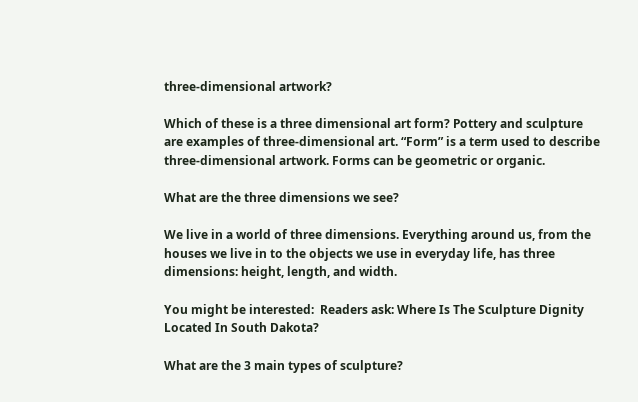three-dimensional artwork?

Which of these is a three dimensional art form? Pottery and sculpture are examples of three-dimensional art. “Form” is a term used to describe three-dimensional artwork. Forms can be geometric or organic.

What are the three dimensions we see?

We live in a world of three dimensions. Everything around us, from the houses we live in to the objects we use in everyday life, has three dimensions: height, length, and width.

You might be interested:  Readers ask: Where Is The Sculpture Dignity Located In South Dakota?

What are the 3 main types of sculpture?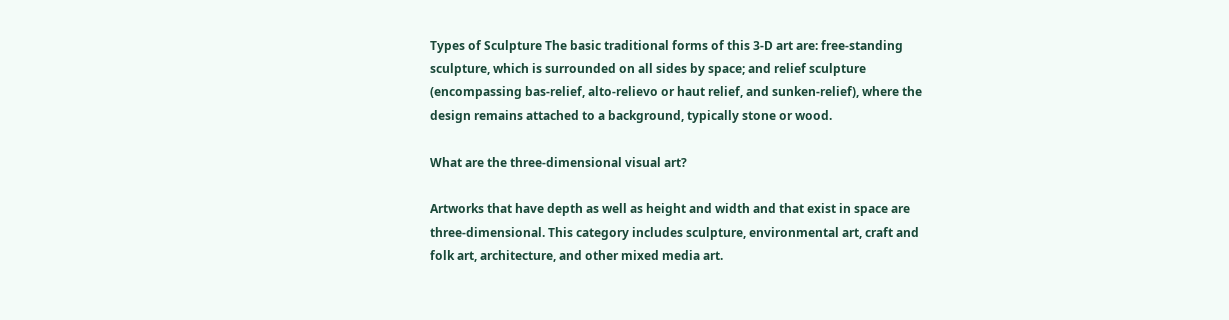Types of Sculpture The basic traditional forms of this 3-D art are: free-standing sculpture, which is surrounded on all sides by space; and relief sculpture (encompassing bas-relief, alto-relievo or haut relief, and sunken-relief), where the design remains attached to a background, typically stone or wood.

What are the three-dimensional visual art?

Artworks that have depth as well as height and width and that exist in space are three-dimensional. This category includes sculpture, environmental art, craft and folk art, architecture, and other mixed media art.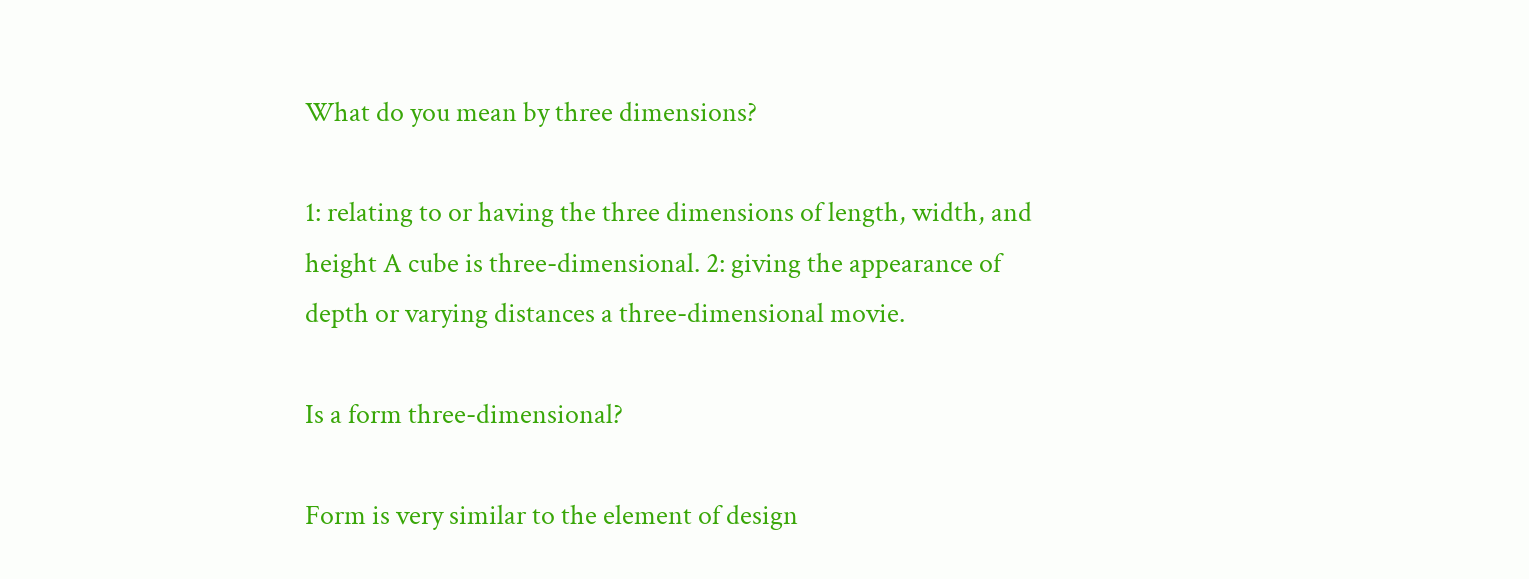What do you mean by three dimensions?

1: relating to or having the three dimensions of length, width, and height A cube is three-dimensional. 2: giving the appearance of depth or varying distances a three-dimensional movie.

Is a form three-dimensional?

Form is very similar to the element of design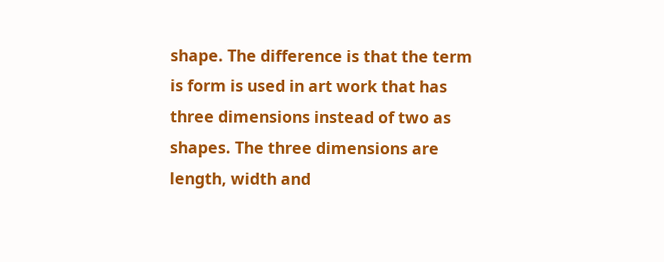shape. The difference is that the term is form is used in art work that has three dimensions instead of two as shapes. The three dimensions are length, width and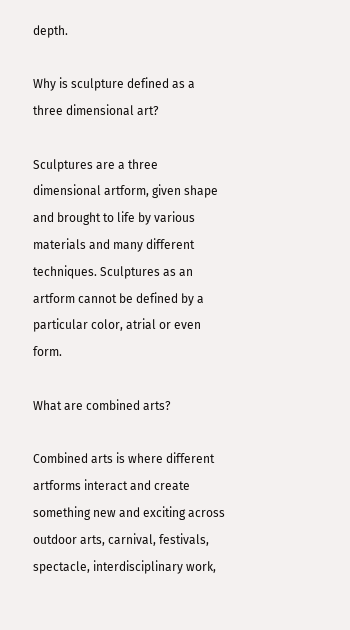depth.

Why is sculpture defined as a three dimensional art?

Sculptures are a three dimensional artform, given shape and brought to life by various materials and many different techniques. Sculptures as an artform cannot be defined by a particular color, atrial or even form.

What are combined arts?

Combined arts is where different artforms interact and create something new and exciting across outdoor arts, carnival, festivals, spectacle, interdisciplinary work,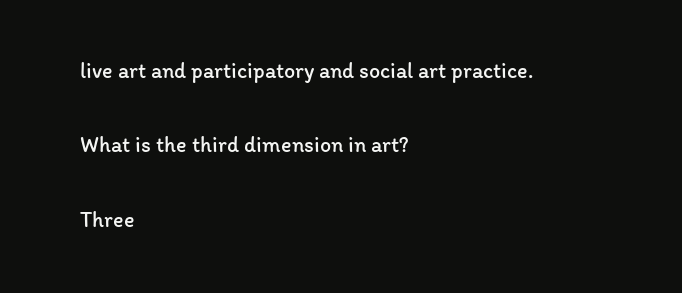live art and participatory and social art practice.

What is the third dimension in art?

Three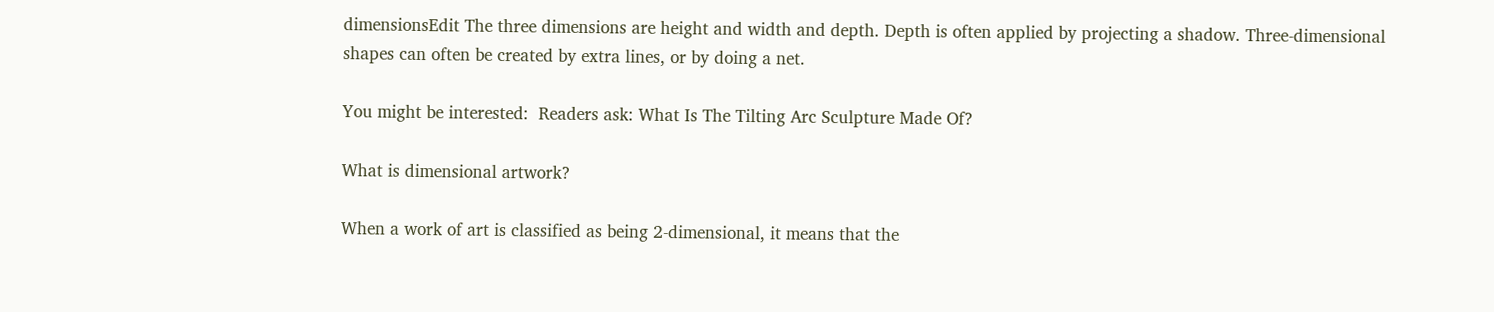dimensionsEdit The three dimensions are height and width and depth. Depth is often applied by projecting a shadow. Three-dimensional shapes can often be created by extra lines, or by doing a net.

You might be interested:  Readers ask: What Is The Tilting Arc Sculpture Made Of?

What is dimensional artwork?

When a work of art is classified as being 2-dimensional, it means that the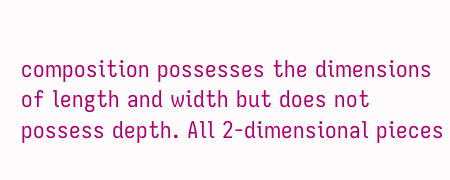composition possesses the dimensions of length and width but does not possess depth. All 2-dimensional pieces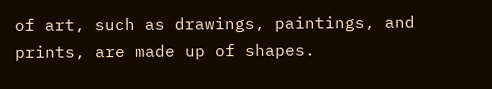of art, such as drawings, paintings, and prints, are made up of shapes.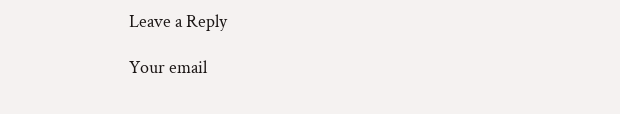Leave a Reply

Your email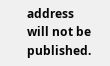address will not be published.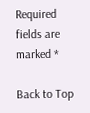Required fields are marked *

Back to Top